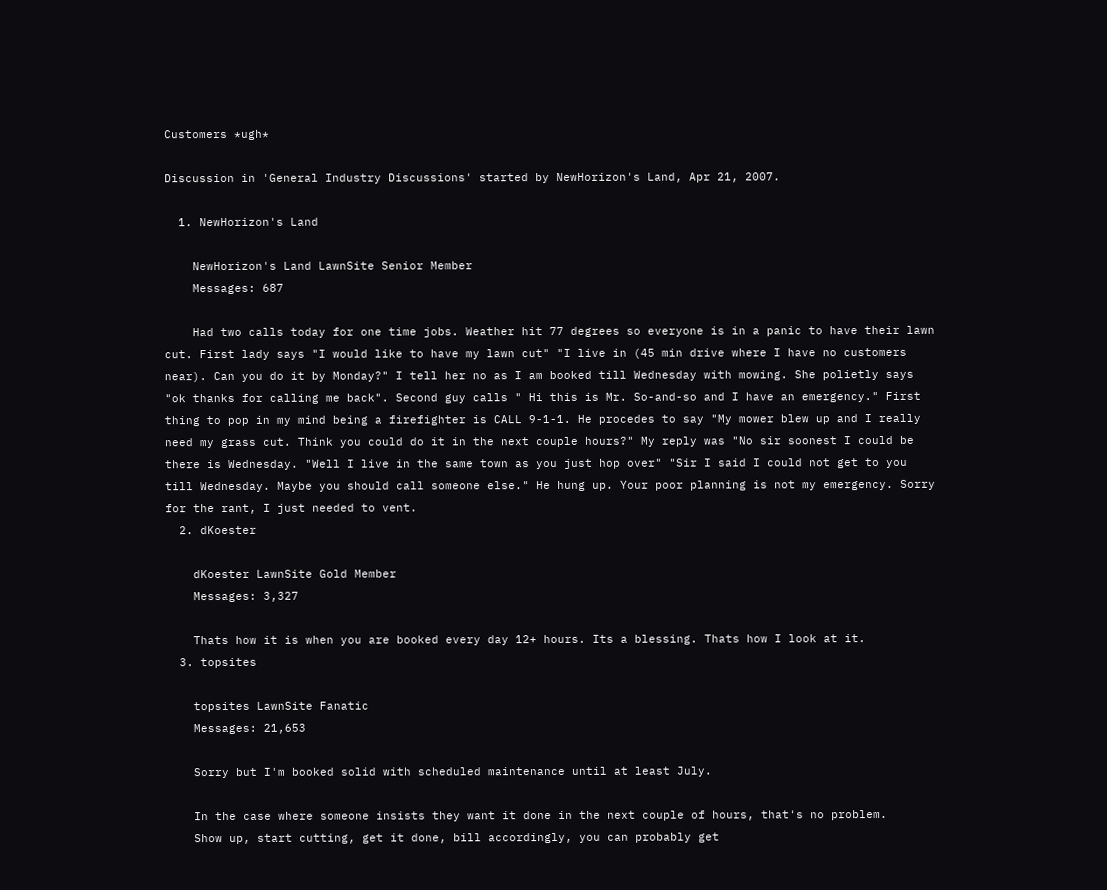Customers *ugh*

Discussion in 'General Industry Discussions' started by NewHorizon's Land, Apr 21, 2007.

  1. NewHorizon's Land

    NewHorizon's Land LawnSite Senior Member
    Messages: 687

    Had two calls today for one time jobs. Weather hit 77 degrees so everyone is in a panic to have their lawn cut. First lady says "I would like to have my lawn cut" "I live in (45 min drive where I have no customers near). Can you do it by Monday?" I tell her no as I am booked till Wednesday with mowing. She polietly says "ok thanks for calling me back". Second guy calls " Hi this is Mr. So-and-so and I have an emergency." First thing to pop in my mind being a firefighter is CALL 9-1-1. He procedes to say "My mower blew up and I really need my grass cut. Think you could do it in the next couple hours?" My reply was "No sir soonest I could be there is Wednesday. "Well I live in the same town as you just hop over" "Sir I said I could not get to you till Wednesday. Maybe you should call someone else." He hung up. Your poor planning is not my emergency. Sorry for the rant, I just needed to vent.
  2. dKoester

    dKoester LawnSite Gold Member
    Messages: 3,327

    Thats how it is when you are booked every day 12+ hours. Its a blessing. Thats how I look at it.
  3. topsites

    topsites LawnSite Fanatic
    Messages: 21,653

    Sorry but I'm booked solid with scheduled maintenance until at least July.

    In the case where someone insists they want it done in the next couple of hours, that's no problem.
    Show up, start cutting, get it done, bill accordingly, you can probably get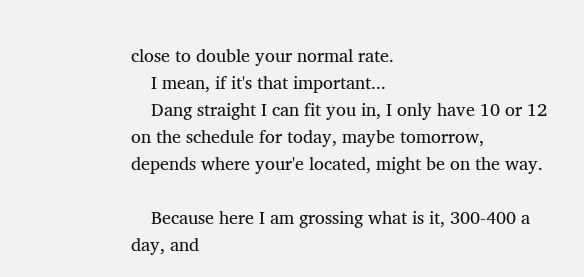close to double your normal rate.
    I mean, if it's that important...
    Dang straight I can fit you in, I only have 10 or 12 on the schedule for today, maybe tomorrow, depends where your'e located, might be on the way.

    Because here I am grossing what is it, 300-400 a day, and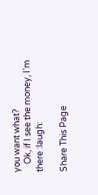you want what?
    Ok, if I see the money, I'm there :laugh:

Share This Page